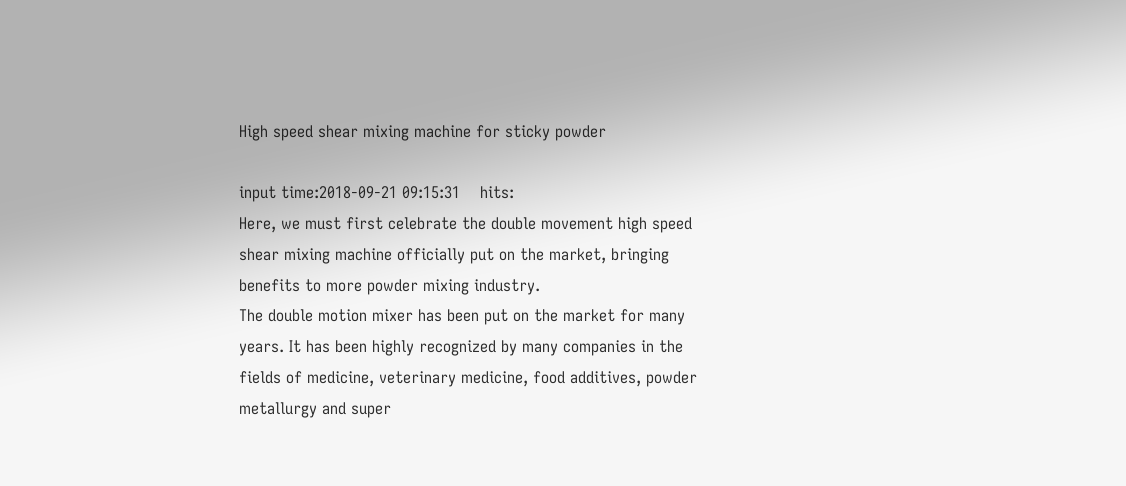High speed shear mixing machine for sticky powder

input time:2018-09-21 09:15:31    hits:
Here, we must first celebrate the double movement high speed shear mixing machine officially put on the market, bringing benefits to more powder mixing industry.
The double motion mixer has been put on the market for many years. It has been highly recognized by many companies in the fields of medicine, veterinary medicine, food additives, powder metallurgy and super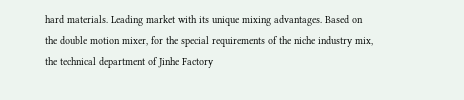hard materials. Leading market with its unique mixing advantages. Based on the double motion mixer, for the special requirements of the niche industry mix, the technical department of Jinhe Factory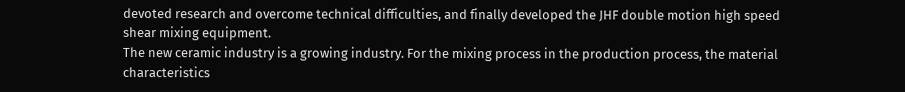devoted research and overcome technical difficulties, and finally developed the JHF double motion high speed shear mixing equipment.
The new ceramic industry is a growing industry. For the mixing process in the production process, the material characteristics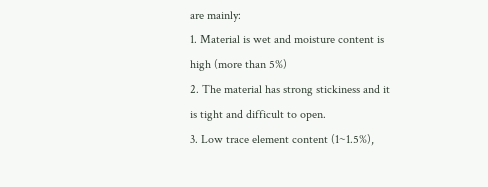are mainly:
1. Material is wet and moisture content is high (more than 5%)
2. The material has strong stickiness and it is tight and difficult to open.
3. Low trace element content (1~1.5%),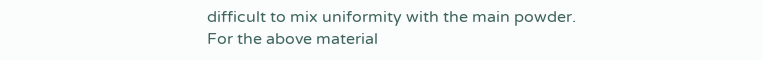difficult to mix uniformity with the main powder.
For the above material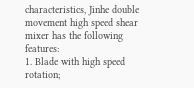characteristics, Jinhe double movement high speed shear mixer has the following features:
1. Blade with high speed rotation;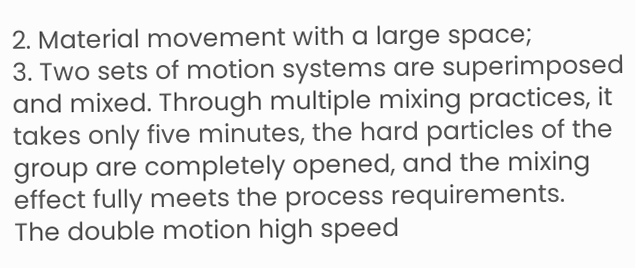2. Material movement with a large space;
3. Two sets of motion systems are superimposed and mixed. Through multiple mixing practices, it takes only five minutes, the hard particles of the group are completely opened, and the mixing effect fully meets the process requirements.
The double motion high speed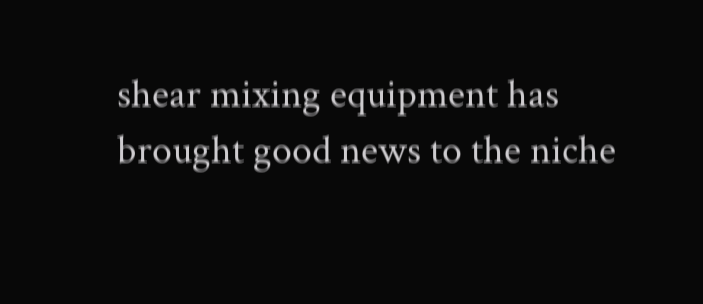shear mixing equipment has brought good news to the niche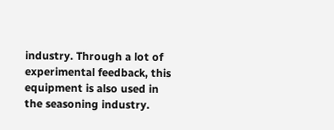industry. Through a lot of experimental feedback, this equipment is also used in the seasoning industry.